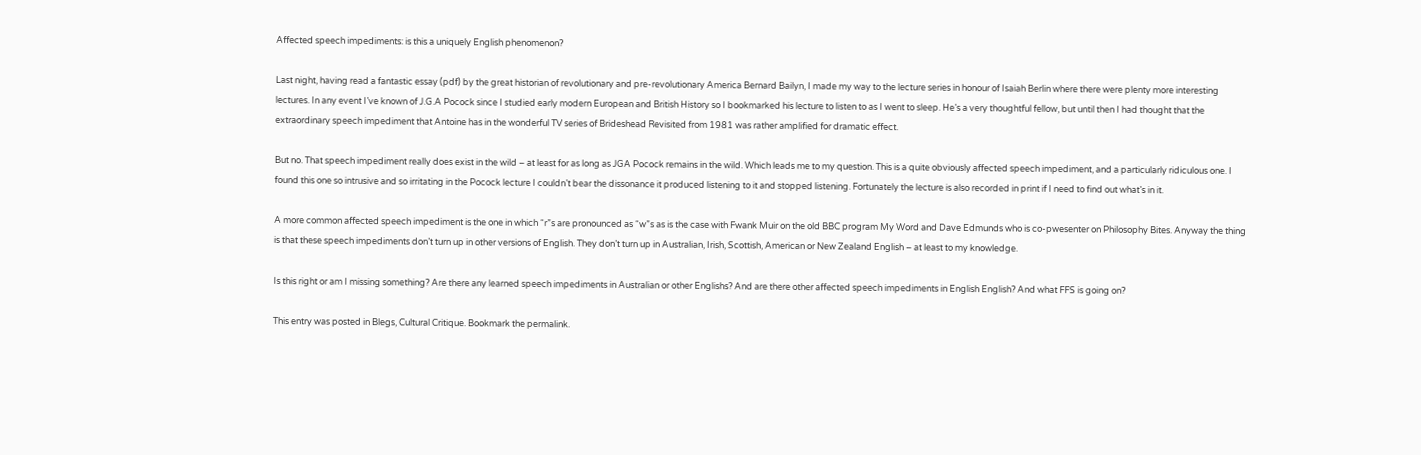Affected speech impediments: is this a uniquely English phenomenon?

Last night, having read a fantastic essay (pdf) by the great historian of revolutionary and pre-revolutionary America Bernard Bailyn, I made my way to the lecture series in honour of Isaiah Berlin where there were plenty more interesting lectures. In any event I’ve known of J.G.A Pocock since I studied early modern European and British History so I bookmarked his lecture to listen to as I went to sleep. He’s a very thoughtful fellow, but until then I had thought that the extraordinary speech impediment that Antoine has in the wonderful TV series of Brideshead Revisited from 1981 was rather amplified for dramatic effect.

But no. That speech impediment really does exist in the wild – at least for as long as JGA Pocock remains in the wild. Which leads me to my question. This is a quite obviously affected speech impediment, and a particularly ridiculous one. I found this one so intrusive and so irritating in the Pocock lecture I couldn’t bear the dissonance it produced listening to it and stopped listening. Fortunately the lecture is also recorded in print if I need to find out what’s in it.

A more common affected speech impediment is the one in which “r”s are pronounced as “w”s as is the case with Fwank Muir on the old BBC program My Word and Dave Edmunds who is co-pwesenter on Philosophy Bites. Anyway the thing is that these speech impediments don’t turn up in other versions of English. They don’t turn up in Australian, Irish, Scottish, American or New Zealand English – at least to my knowledge.

Is this right or am I missing something? Are there any learned speech impediments in Australian or other Englishs? And are there other affected speech impediments in English English? And what FFS is going on?

This entry was posted in Blegs, Cultural Critique. Bookmark the permalink.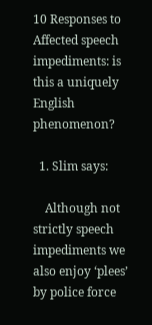10 Responses to Affected speech impediments: is this a uniquely English phenomenon?

  1. Slim says:

    Although not strictly speech impediments we also enjoy ‘plees’ by police force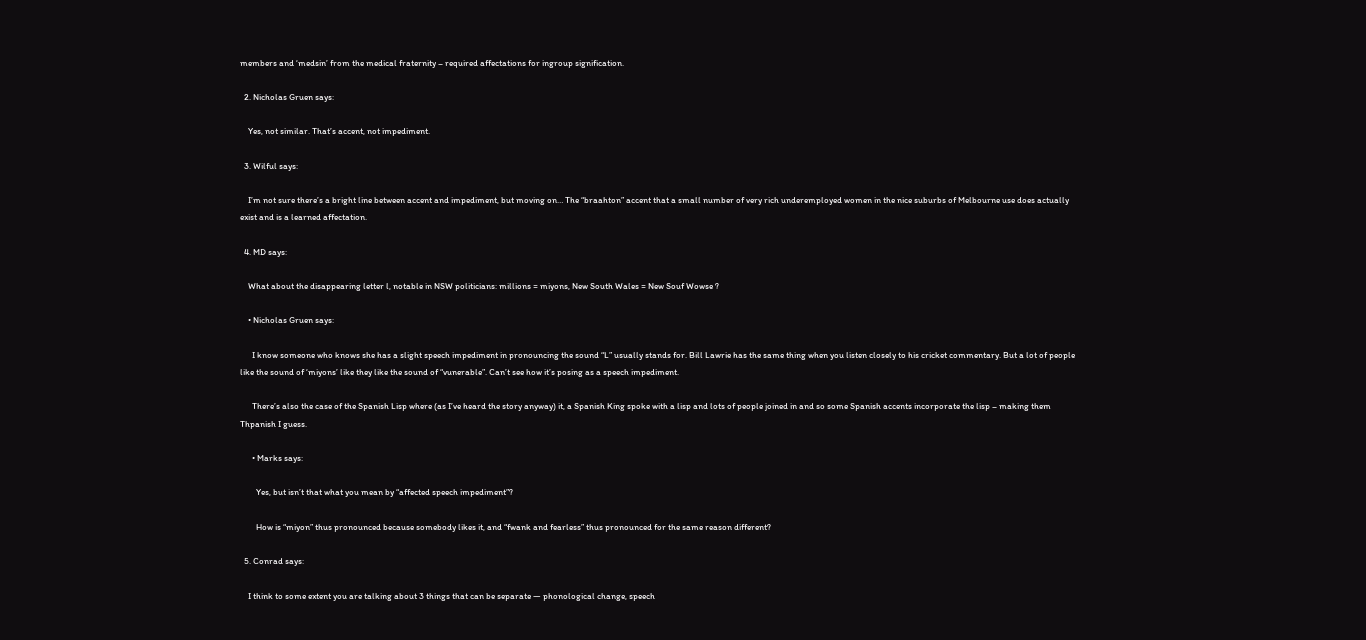members and ‘medsin’ from the medical fraternity – required affectations for ingroup signification.

  2. Nicholas Gruen says:

    Yes, not similar. That’s accent, not impediment.

  3. Wilful says:

    I’m not sure there’s a bright line between accent and impediment, but moving on… The “braahton” accent that a small number of very rich underemployed women in the nice suburbs of Melbourne use does actually exist and is a learned affectation.

  4. MD says:

    What about the disappearing letter l, notable in NSW politicians: millions = miyons, New South Wales = New Souf Wowse ?

    • Nicholas Gruen says:

      I know someone who knows she has a slight speech impediment in pronouncing the sound “L” usually stands for. Bill Lawrie has the same thing when you listen closely to his cricket commentary. But a lot of people like the sound of ‘miyons’ like they like the sound of “vunerable”. Can’t see how it’s posing as a speech impediment.

      There’s also the case of the Spanish Lisp where (as I’ve heard the story anyway) it, a Spanish King spoke with a lisp and lots of people joined in and so some Spanish accents incorporate the lisp – making them Thpanish I guess.

      • Marks says:

        Yes, but isn’t that what you mean by “affected speech impediment”?

        How is “miyon” thus pronounced because somebody likes it, and “fwank and fearless” thus pronounced for the same reason different?

  5. Conrad says:

    I think to some extent you are talking about 3 things that can be separate — phonological change, speech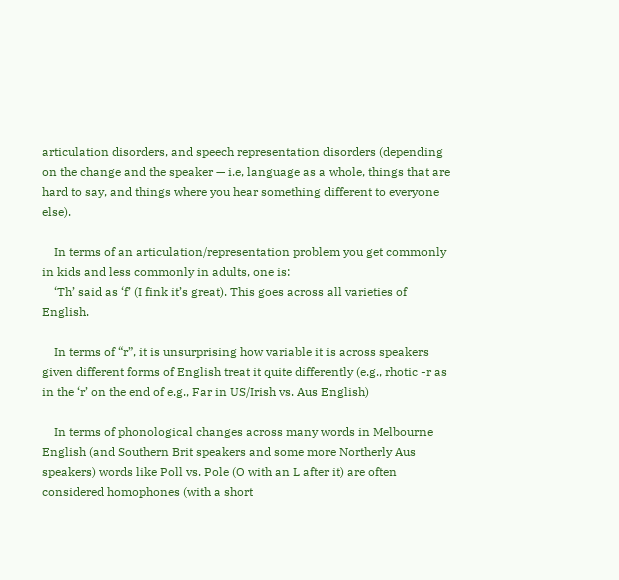articulation disorders, and speech representation disorders (depending on the change and the speaker — i.e, language as a whole, things that are hard to say, and things where you hear something different to everyone else).

    In terms of an articulation/representation problem you get commonly in kids and less commonly in adults, one is:
    ‘Th’ said as ‘f’ (I fink it’s great). This goes across all varieties of English.

    In terms of “r”, it is unsurprising how variable it is across speakers given different forms of English treat it quite differently (e.g., rhotic -r as in the ‘r’ on the end of e.g., Far in US/Irish vs. Aus English)

    In terms of phonological changes across many words in Melbourne English (and Southern Brit speakers and some more Northerly Aus speakers) words like Poll vs. Pole (O with an L after it) are often considered homophones (with a short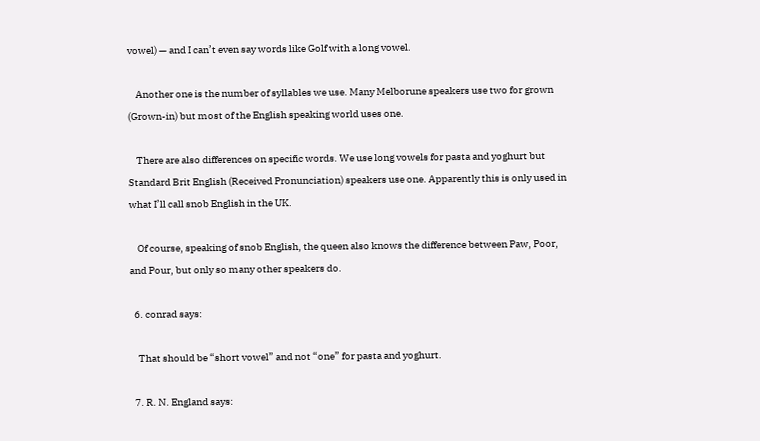vowel) — and I can’t even say words like Golf with a long vowel.

    Another one is the number of syllables we use. Many Melborune speakers use two for grown (Grown-in) but most of the English speaking world uses one.

    There are also differences on specific words. We use long vowels for pasta and yoghurt but Standard Brit English (Received Pronunciation) speakers use one. Apparently this is only used in what I’ll call snob English in the UK.

    Of course, speaking of snob English, the queen also knows the difference between Paw, Poor, and Pour, but only so many other speakers do.

  6. conrad says:

    That should be “short vowel” and not “one” for pasta and yoghurt.

  7. R. N. England says: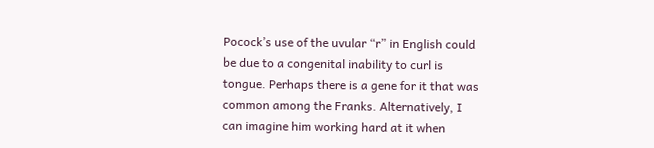Pocock’s use of the uvular “r” in English could be due to a congenital inability to curl is tongue. Perhaps there is a gene for it that was common among the Franks. Alternatively, I can imagine him working hard at it when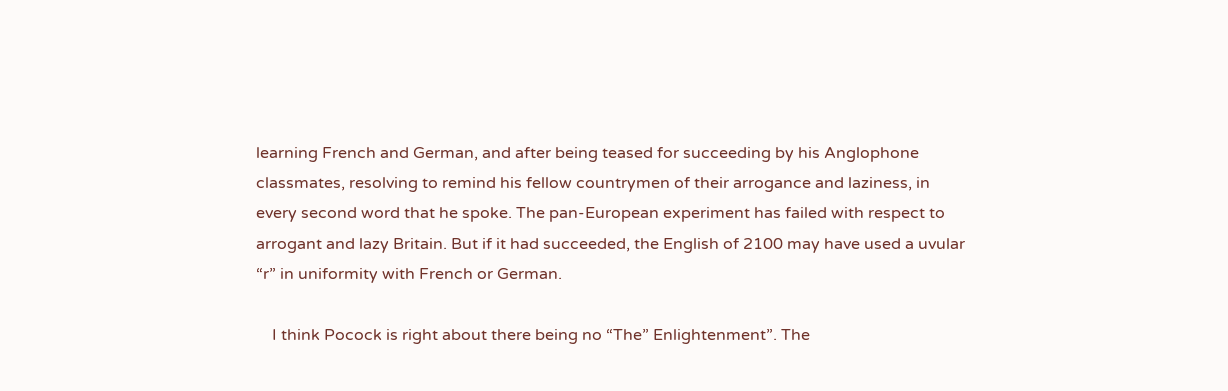learning French and German, and after being teased for succeeding by his Anglophone classmates, resolving to remind his fellow countrymen of their arrogance and laziness, in every second word that he spoke. The pan-European experiment has failed with respect to arrogant and lazy Britain. But if it had succeeded, the English of 2100 may have used a uvular “r” in uniformity with French or German.

    I think Pocock is right about there being no “The” Enlightenment”. The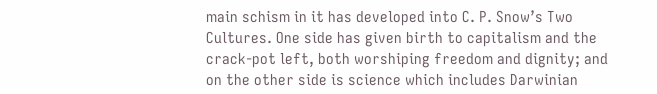main schism in it has developed into C. P. Snow’s Two Cultures. One side has given birth to capitalism and the crack-pot left, both worshiping freedom and dignity; and on the other side is science which includes Darwinian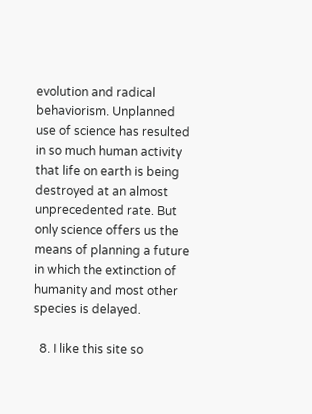evolution and radical behaviorism. Unplanned use of science has resulted in so much human activity that life on earth is being destroyed at an almost unprecedented rate. But only science offers us the means of planning a future in which the extinction of humanity and most other species is delayed.

  8. I like this site so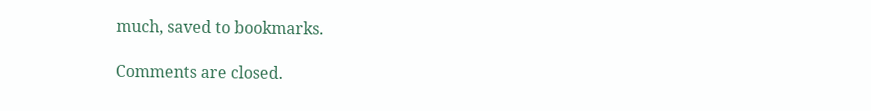much, saved to bookmarks.

Comments are closed.